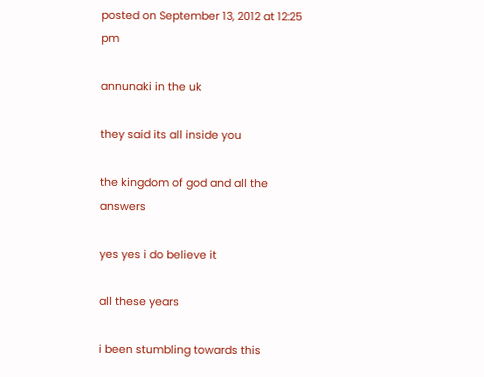posted on September 13, 2012 at 12:25 pm

annunaki in the uk

they said its all inside you

the kingdom of god and all the answers

yes yes i do believe it

all these years

i been stumbling towards this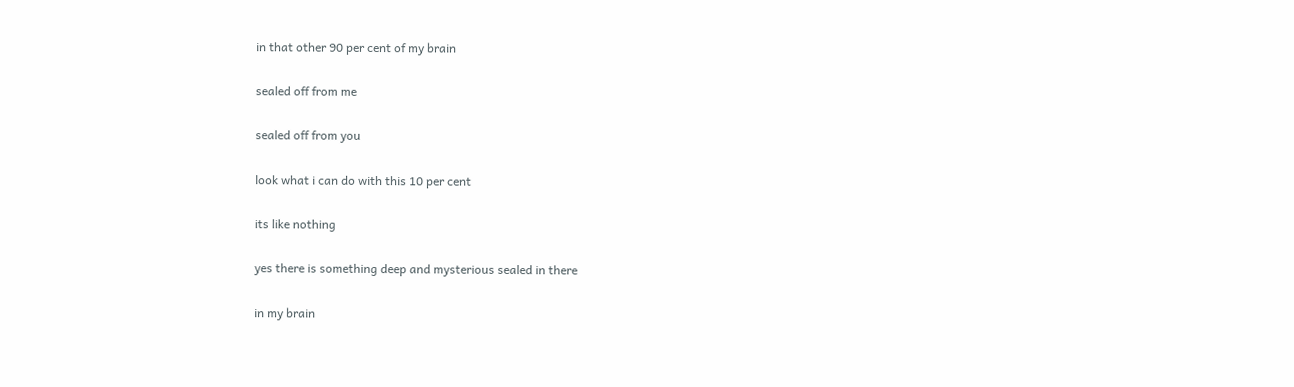in that other 90 per cent of my brain

sealed off from me

sealed off from you

look what i can do with this 10 per cent

its like nothing

yes there is something deep and mysterious sealed in there

in my brain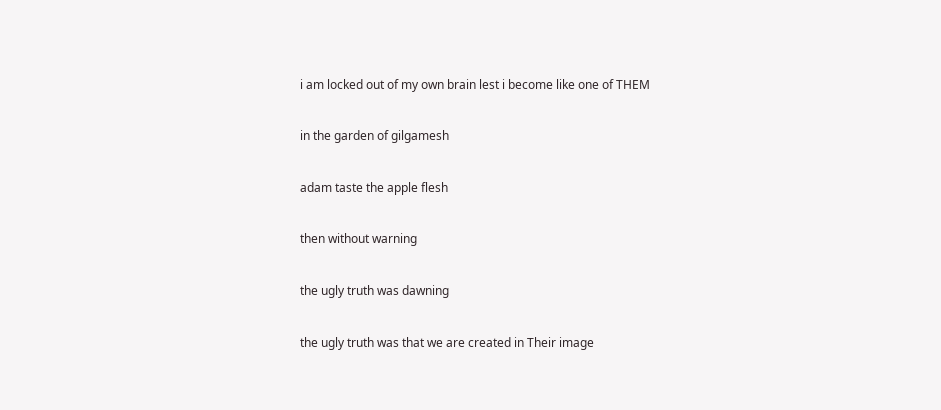i am locked out of my own brain lest i become like one of THEM

in the garden of gilgamesh

adam taste the apple flesh

then without warning

the ugly truth was dawning

the ugly truth was that we are created in Their image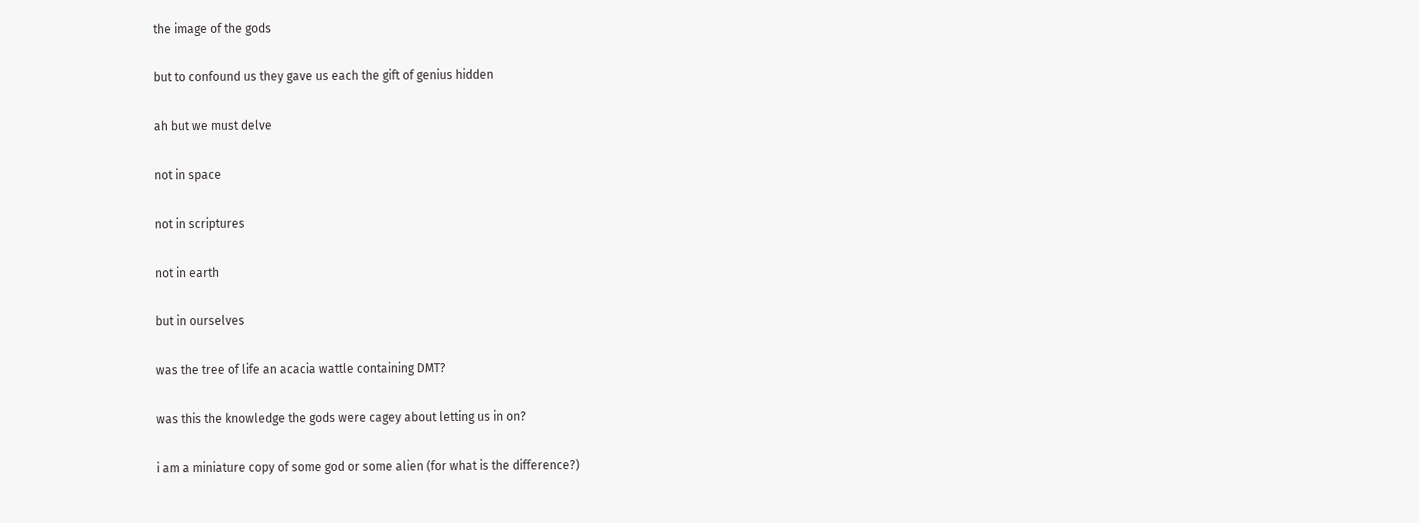the image of the gods

but to confound us they gave us each the gift of genius hidden

ah but we must delve

not in space

not in scriptures

not in earth

but in ourselves

was the tree of life an acacia wattle containing DMT?

was this the knowledge the gods were cagey about letting us in on?

i am a miniature copy of some god or some alien (for what is the difference?)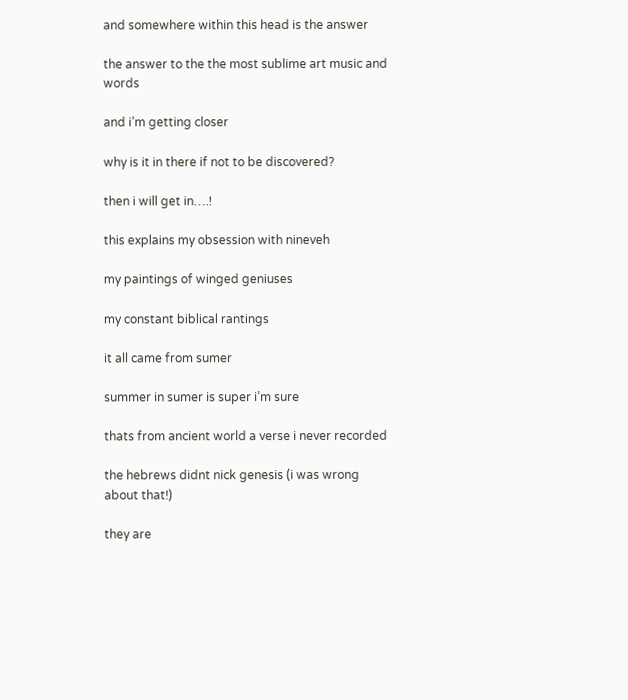and somewhere within this head is the answer

the answer to the the most sublime art music and words

and i’m getting closer

why is it in there if not to be discovered?

then i will get in….!

this explains my obsession with nineveh

my paintings of winged geniuses

my constant biblical rantings

it all came from sumer

summer in sumer is super i’m sure

thats from ancient world a verse i never recorded

the hebrews didnt nick genesis (i was wrong about that!)

they are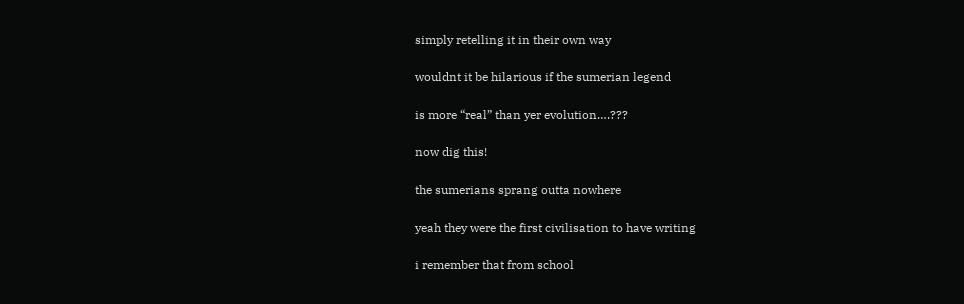simply retelling it in their own way

wouldnt it be hilarious if the sumerian legend

is more “real” than yer evolution….???

now dig this!

the sumerians sprang outta nowhere

yeah they were the first civilisation to have writing

i remember that from school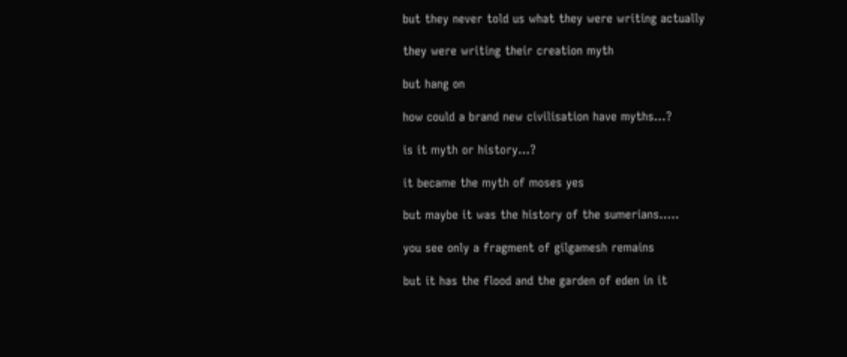but they never told us what they were writing actually

they were writing their creation myth

but hang on

how could a brand new civilisation have myths…?

is it myth or history…?

it became the myth of moses yes

but maybe it was the history of the sumerians…..

you see only a fragment of gilgamesh remains

but it has the flood and the garden of eden in it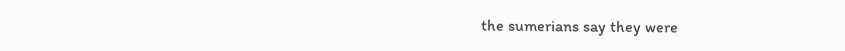the sumerians say they were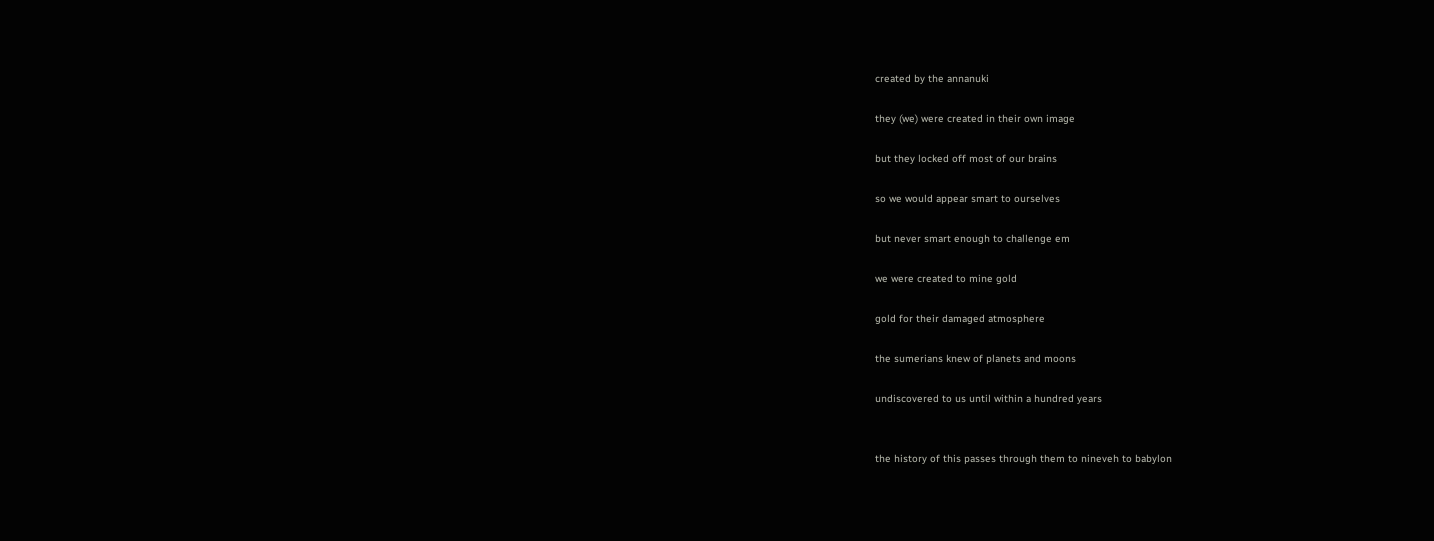created by the annanuki

they (we) were created in their own image

but they locked off most of our brains

so we would appear smart to ourselves

but never smart enough to challenge em

we were created to mine gold

gold for their damaged atmosphere

the sumerians knew of planets and moons

undiscovered to us until within a hundred years


the history of this passes through them to nineveh to babylon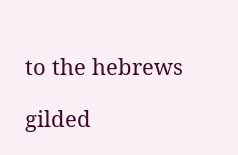to the hebrews

gilded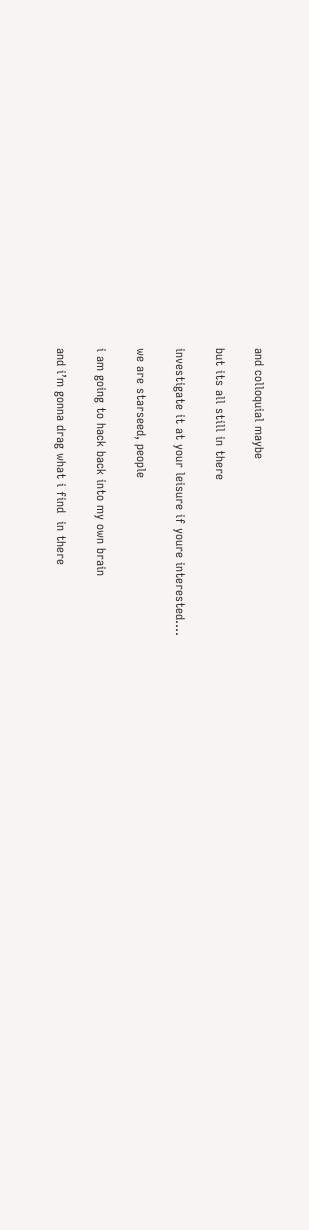and colloquial maybe

but its all still in there

investigate it at your leisure if youre interested….

we are starseed, people

i am going to hack back into my own brain

and i’m gonna drag what i find  in there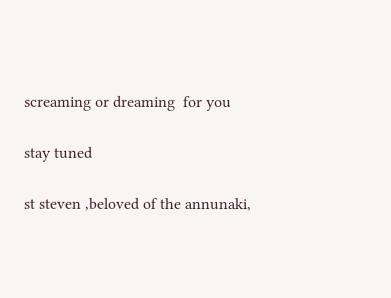screaming or dreaming  for you

stay tuned

st steven ,beloved of the annunaki,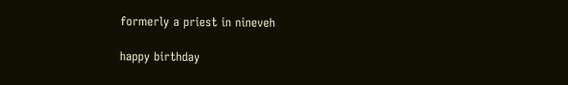formerly a priest in nineveh

happy birthday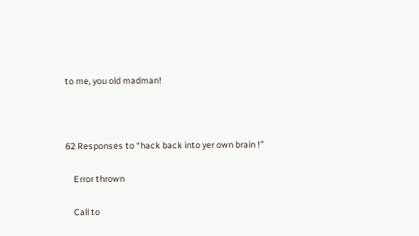to me, you old madman!



62 Responses to “hack back into yer own brain !”

    Error thrown

    Call to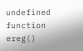undefined function ereg()